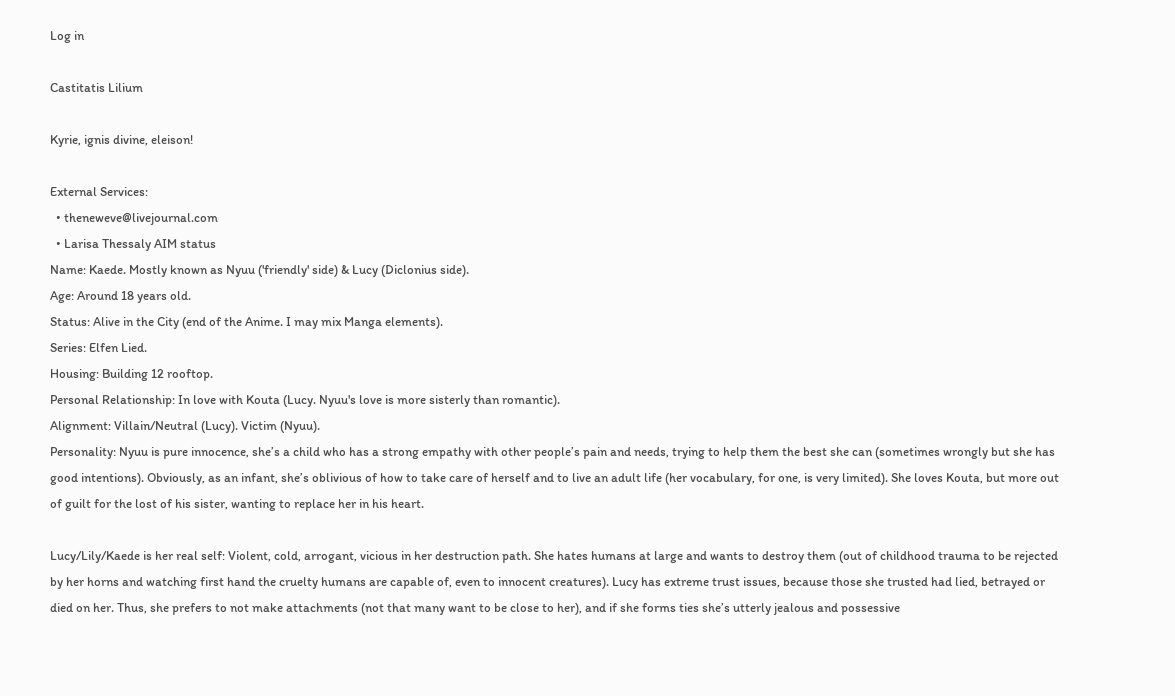Log in

Castitatis Lilium

Kyrie, ignis divine, eleison!

External Services:
  • theneweve@livejournal.com
  • Larisa Thessaly AIM status
Name: Kaede. Mostly known as Nyuu ('friendly' side) & Lucy (Diclonius side).
Age: Around 18 years old.
Status: Alive in the City (end of the Anime. I may mix Manga elements).
Series: Elfen Lied.
Housing: Building 12 rooftop.
Personal Relationship: In love with Kouta (Lucy. Nyuu's love is more sisterly than romantic).
Alignment: Villain/Neutral (Lucy). Victim (Nyuu).
Personality: Nyuu is pure innocence, she’s a child who has a strong empathy with other people’s pain and needs, trying to help them the best she can (sometimes wrongly but she has good intentions). Obviously, as an infant, she’s oblivious of how to take care of herself and to live an adult life (her vocabulary, for one, is very limited). She loves Kouta, but more out of guilt for the lost of his sister, wanting to replace her in his heart.

Lucy/Lily/Kaede is her real self: Violent, cold, arrogant, vicious in her destruction path. She hates humans at large and wants to destroy them (out of childhood trauma to be rejected by her horns and watching first hand the cruelty humans are capable of, even to innocent creatures). Lucy has extreme trust issues, because those she trusted had lied, betrayed or died on her. Thus, she prefers to not make attachments (not that many want to be close to her), and if she forms ties she’s utterly jealous and possessive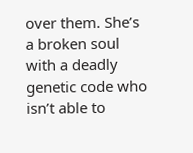over them. She’s a broken soul with a deadly genetic code who isn’t able to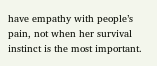have empathy with people’s pain, not when her survival instinct is the most important.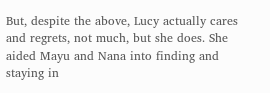But, despite the above, Lucy actually cares and regrets, not much, but she does. She aided Mayu and Nana into finding and staying in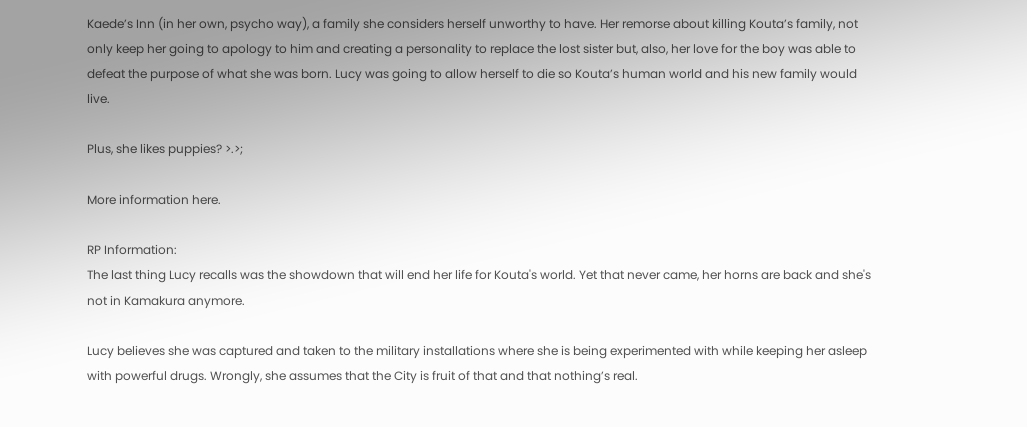Kaede’s Inn (in her own, psycho way), a family she considers herself unworthy to have. Her remorse about killing Kouta’s family, not only keep her going to apology to him and creating a personality to replace the lost sister but, also, her love for the boy was able to defeat the purpose of what she was born. Lucy was going to allow herself to die so Kouta’s human world and his new family would live.

Plus, she likes puppies? >.>;

More information here.

RP Information:
The last thing Lucy recalls was the showdown that will end her life for Kouta's world. Yet that never came, her horns are back and she's not in Kamakura anymore.

Lucy believes she was captured and taken to the military installations where she is being experimented with while keeping her asleep with powerful drugs. Wrongly, she assumes that the City is fruit of that and that nothing’s real.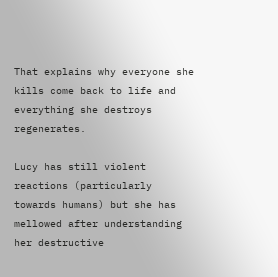That explains why everyone she kills come back to life and everything she destroys regenerates.

Lucy has still violent reactions (particularly towards humans) but she has mellowed after understanding her destructive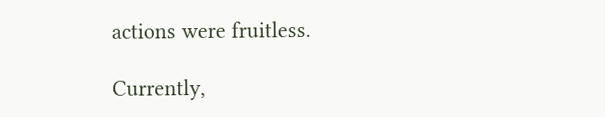actions were fruitless.

Currently,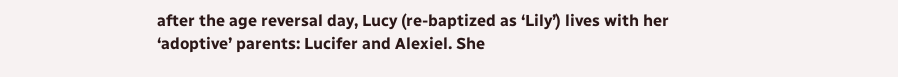after the age reversal day, Lucy (re-baptized as ‘Lily’) lives with her ‘adoptive’ parents: Lucifer and Alexiel. She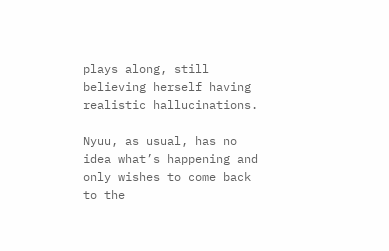plays along, still believing herself having realistic hallucinations.

Nyuu, as usual, has no idea what’s happening and only wishes to come back to the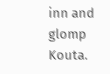inn and glomp Kouta.